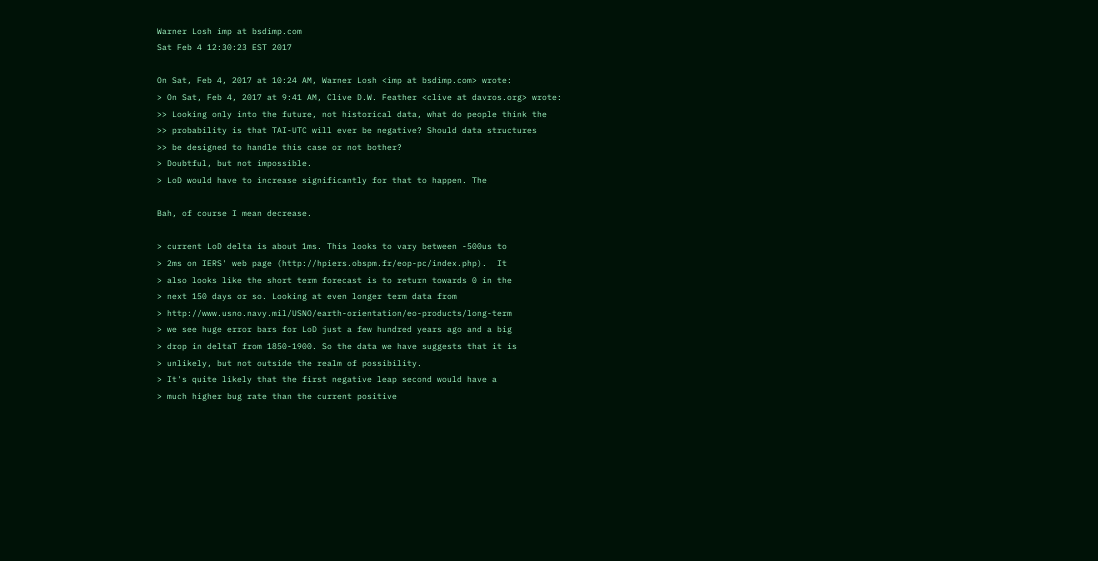Warner Losh imp at bsdimp.com
Sat Feb 4 12:30:23 EST 2017

On Sat, Feb 4, 2017 at 10:24 AM, Warner Losh <imp at bsdimp.com> wrote:
> On Sat, Feb 4, 2017 at 9:41 AM, Clive D.W. Feather <clive at davros.org> wrote:
>> Looking only into the future, not historical data, what do people think the
>> probability is that TAI-UTC will ever be negative? Should data structures
>> be designed to handle this case or not bother?
> Doubtful, but not impossible.
> LoD would have to increase significantly for that to happen. The

Bah, of course I mean decrease.

> current LoD delta is about 1ms. This looks to vary between -500us to
> 2ms on IERS' web page (http://hpiers.obspm.fr/eop-pc/index.php).  It
> also looks like the short term forecast is to return towards 0 in the
> next 150 days or so. Looking at even longer term data from
> http://www.usno.navy.mil/USNO/earth-orientation/eo-products/long-term
> we see huge error bars for LoD just a few hundred years ago and a big
> drop in deltaT from 1850-1900. So the data we have suggests that it is
> unlikely, but not outside the realm of possibility.
> It's quite likely that the first negative leap second would have a
> much higher bug rate than the current positive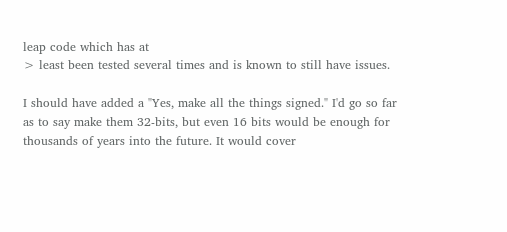leap code which has at
> least been tested several times and is known to still have issues.

I should have added a "Yes, make all the things signed." I'd go so far
as to say make them 32-bits, but even 16 bits would be enough for
thousands of years into the future. It would cover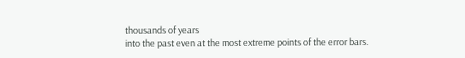thousands of years
into the past even at the most extreme points of the error bars.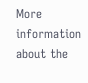More information about the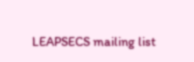LEAPSECS mailing list